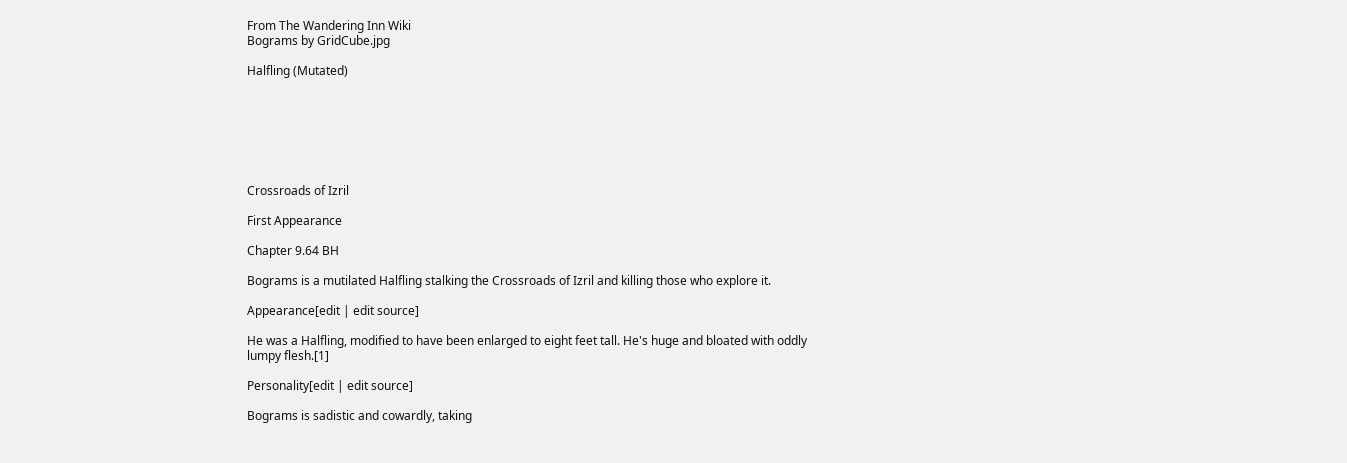From The Wandering Inn Wiki
Bograms by GridCube.jpg

Halfling (Mutated)







Crossroads of Izril

First Appearance

Chapter 9.64 BH

Bograms is a mutilated Halfling stalking the Crossroads of Izril and killing those who explore it.

Appearance[edit | edit source]

He was a Halfling, modified to have been enlarged to eight feet tall. He's huge and bloated with oddly lumpy flesh.[1]

Personality[edit | edit source]

Bograms is sadistic and cowardly, taking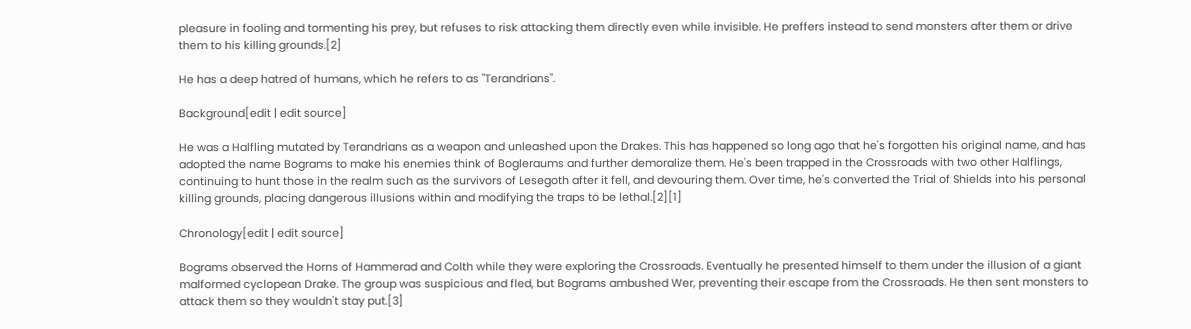pleasure in fooling and tormenting his prey, but refuses to risk attacking them directly even while invisible. He preffers instead to send monsters after them or drive them to his killing grounds.[2]

He has a deep hatred of humans, which he refers to as "Terandrians".

Background[edit | edit source]

He was a Halfling mutated by Terandrians as a weapon and unleashed upon the Drakes. This has happened so long ago that he's forgotten his original name, and has adopted the name Bograms to make his enemies think of Bogleraums and further demoralize them. He's been trapped in the Crossroads with two other Halflings, continuing to hunt those in the realm such as the survivors of Lesegoth after it fell, and devouring them. Over time, he's converted the Trial of Shields into his personal killing grounds, placing dangerous illusions within and modifying the traps to be lethal.[2][1]

Chronology[edit | edit source]

Bograms observed the Horns of Hammerad and Colth while they were exploring the Crossroads. Eventually he presented himself to them under the illusion of a giant malformed cyclopean Drake. The group was suspicious and fled, but Bograms ambushed Wer, preventing their escape from the Crossroads. He then sent monsters to attack them so they wouldn't stay put.[3]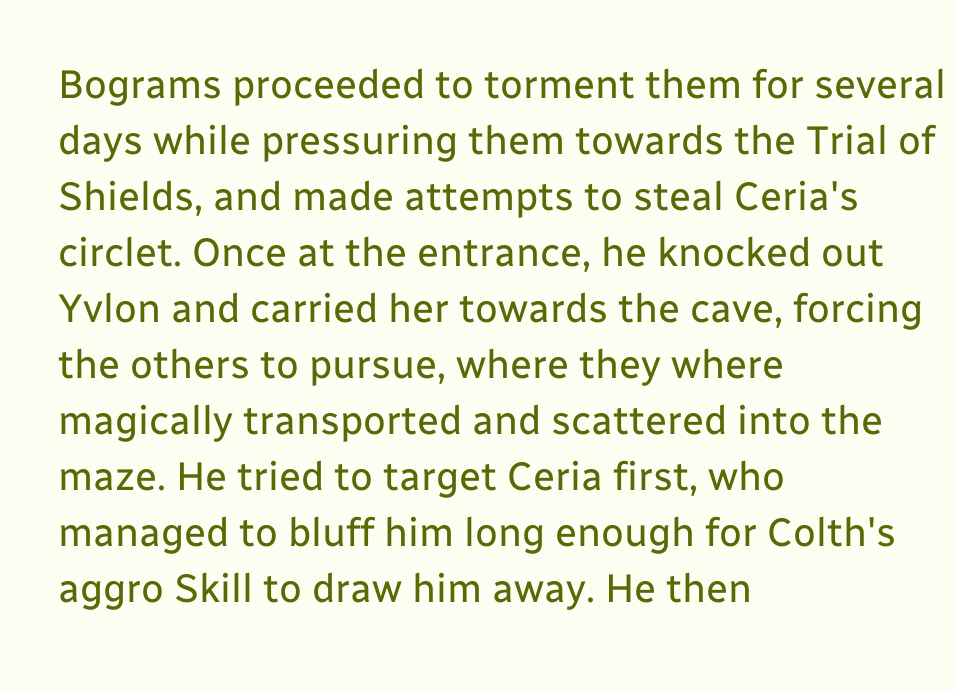Bograms proceeded to torment them for several days while pressuring them towards the Trial of Shields, and made attempts to steal Ceria's circlet. Once at the entrance, he knocked out Yvlon and carried her towards the cave, forcing the others to pursue, where they where magically transported and scattered into the maze. He tried to target Ceria first, who managed to bluff him long enough for Colth's aggro Skill to draw him away. He then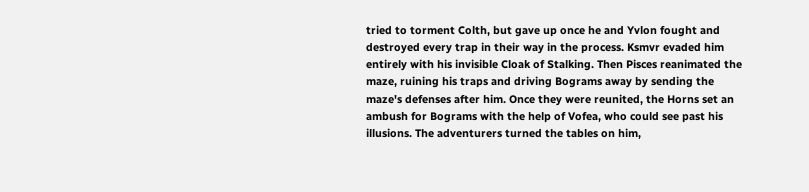tried to torment Colth, but gave up once he and Yvlon fought and destroyed every trap in their way in the process. Ksmvr evaded him entirely with his invisible Cloak of Stalking. Then Pisces reanimated the maze, ruining his traps and driving Bograms away by sending the maze's defenses after him. Once they were reunited, the Horns set an ambush for Bograms with the help of Vofea, who could see past his illusions. The adventurers turned the tables on him,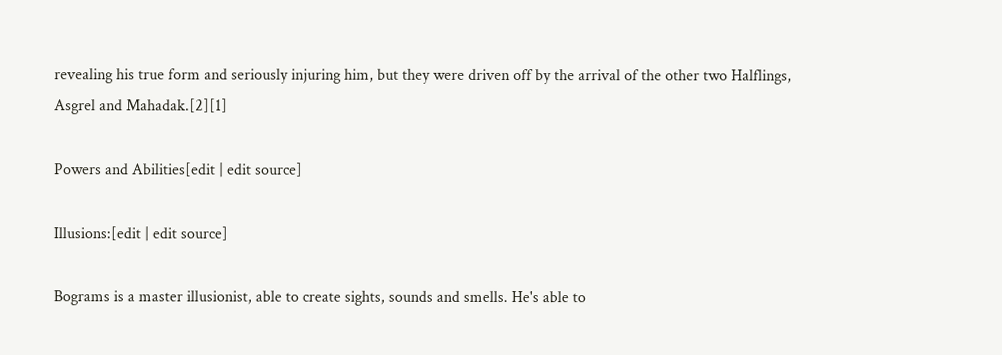revealing his true form and seriously injuring him, but they were driven off by the arrival of the other two Halflings, Asgrel and Mahadak.[2][1]

Powers and Abilities[edit | edit source]

Illusions:[edit | edit source]

Bograms is a master illusionist, able to create sights, sounds and smells. He's able to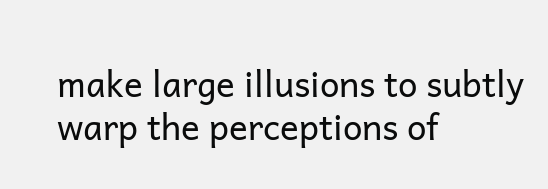make large illusions to subtly warp the perceptions of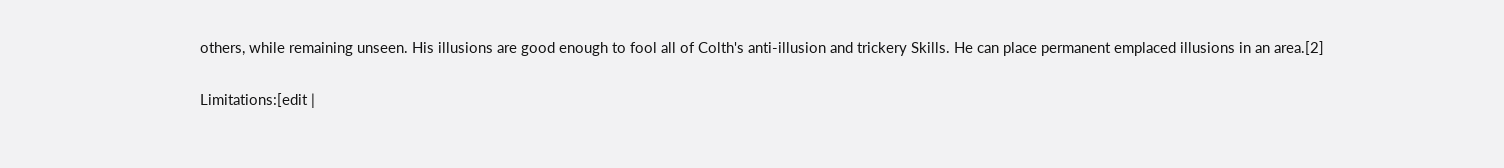others, while remaining unseen. His illusions are good enough to fool all of Colth's anti-illusion and trickery Skills. He can place permanent emplaced illusions in an area.[2]

Limitations:[edit |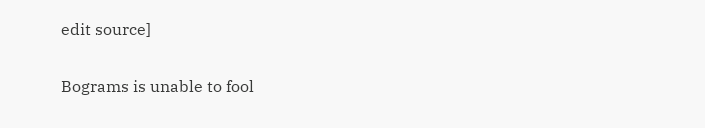edit source]

Bograms is unable to fool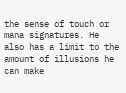the sense of touch or mana signatures. He also has a limit to the amount of illusions he can make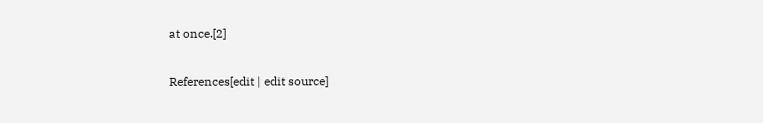at once.[2]

References[edit | edit source]